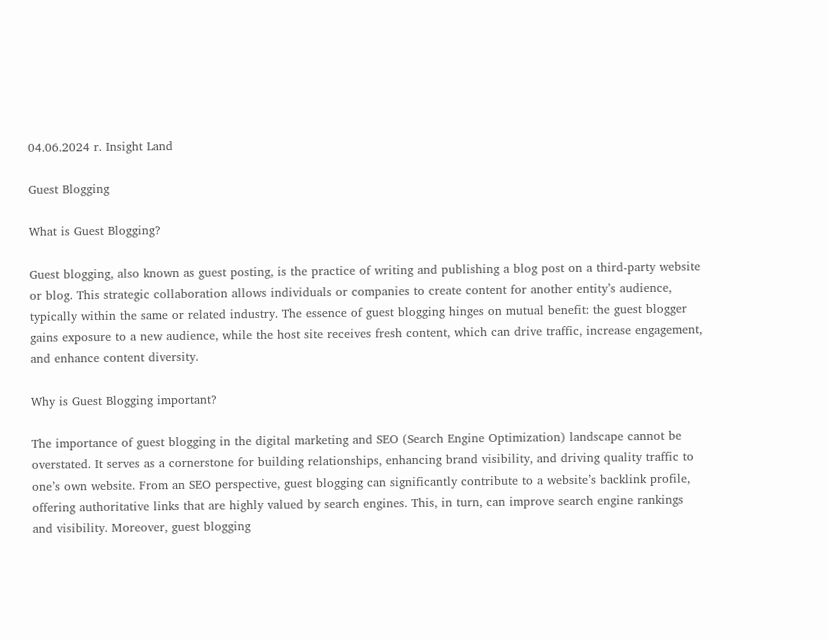04.06.2024 r. Insight Land

Guest Blogging

What is Guest Blogging?

Guest blogging, also known as guest posting, is the practice of writing and publishing a blog post on a third-party website or blog. This strategic collaboration allows individuals or companies to create content for another entity’s audience, typically within the same or related industry. The essence of guest blogging hinges on mutual benefit: the guest blogger gains exposure to a new audience, while the host site receives fresh content, which can drive traffic, increase engagement, and enhance content diversity.

Why is Guest Blogging important?

The importance of guest blogging in the digital marketing and SEO (Search Engine Optimization) landscape cannot be overstated. It serves as a cornerstone for building relationships, enhancing brand visibility, and driving quality traffic to one’s own website. From an SEO perspective, guest blogging can significantly contribute to a website’s backlink profile, offering authoritative links that are highly valued by search engines. This, in turn, can improve search engine rankings and visibility. Moreover, guest blogging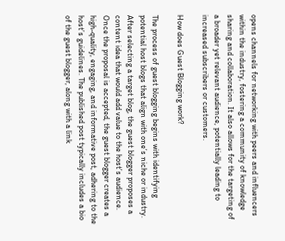opens channels for networking with peers and influencers within the industry, fostering a community of knowledge sharing and collaboration. It also allows for the targeting of a broader yet relevant audience, potentially leading to increased subscribers or customers.

How does Guest Blogging work?

The process of guest blogging begins with identifying potential host blogs that align with one’s niche or industry. After selecting a target blog, the guest blogger proposes a content idea that would add value to the host’s audience. Once the proposal is accepted, the guest blogger creates a high-quality, engaging, and informative post, adhering to the host’s guidelines. The published post typically includes a bio of the guest blogger, along with a link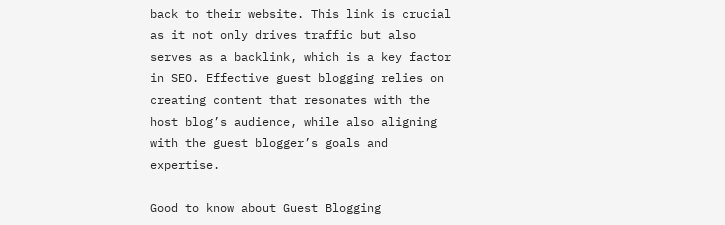back to their website. This link is crucial as it not only drives traffic but also serves as a backlink, which is a key factor in SEO. Effective guest blogging relies on creating content that resonates with the host blog’s audience, while also aligning with the guest blogger’s goals and expertise.

Good to know about Guest Blogging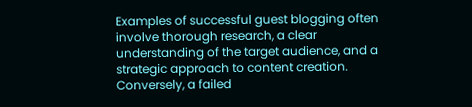Examples of successful guest blogging often involve thorough research, a clear understanding of the target audience, and a strategic approach to content creation. Conversely, a failed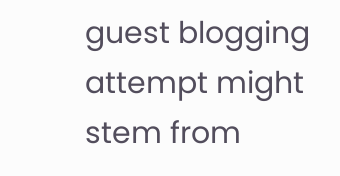guest blogging attempt might stem from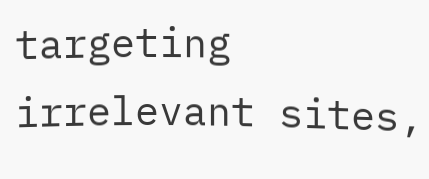targeting irrelevant sites,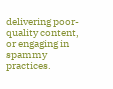delivering poor-quality content, or engaging in spammy practices.